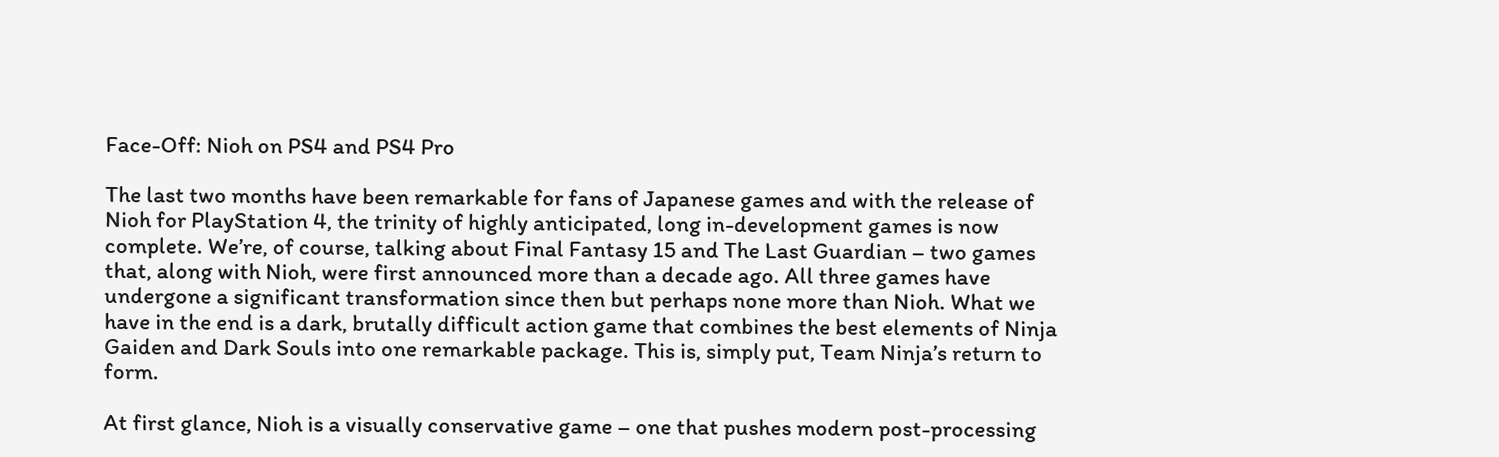Face-Off: Nioh on PS4 and PS4 Pro

The last two months have been remarkable for fans of Japanese games and with the release of Nioh for PlayStation 4, the trinity of highly anticipated, long in-development games is now complete. We’re, of course, talking about Final Fantasy 15 and The Last Guardian – two games that, along with Nioh, were first announced more than a decade ago. All three games have undergone a significant transformation since then but perhaps none more than Nioh. What we have in the end is a dark, brutally difficult action game that combines the best elements of Ninja Gaiden and Dark Souls into one remarkable package. This is, simply put, Team Ninja’s return to form.

At first glance, Nioh is a visually conservative game – one that pushes modern post-processing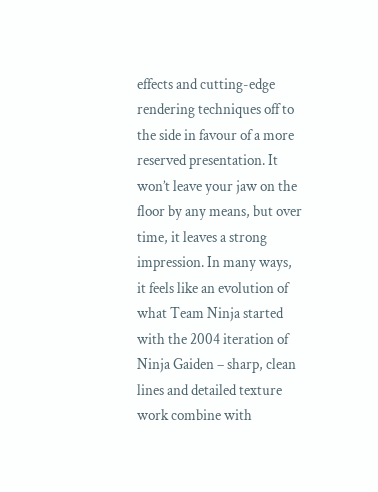effects and cutting-edge rendering techniques off to the side in favour of a more reserved presentation. It won’t leave your jaw on the floor by any means, but over time, it leaves a strong impression. In many ways, it feels like an evolution of what Team Ninja started with the 2004 iteration of Ninja Gaiden – sharp, clean lines and detailed texture work combine with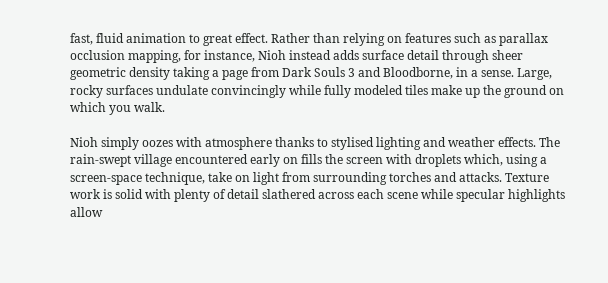fast, fluid animation to great effect. Rather than relying on features such as parallax occlusion mapping, for instance, Nioh instead adds surface detail through sheer geometric density taking a page from Dark Souls 3 and Bloodborne, in a sense. Large, rocky surfaces undulate convincingly while fully modeled tiles make up the ground on which you walk.

Nioh simply oozes with atmosphere thanks to stylised lighting and weather effects. The rain-swept village encountered early on fills the screen with droplets which, using a screen-space technique, take on light from surrounding torches and attacks. Texture work is solid with plenty of detail slathered across each scene while specular highlights allow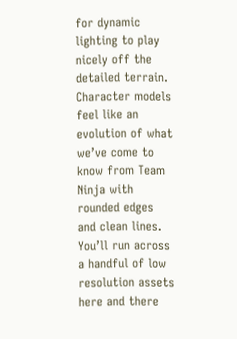for dynamic lighting to play nicely off the detailed terrain. Character models feel like an evolution of what we’ve come to know from Team Ninja with rounded edges and clean lines. You’ll run across a handful of low resolution assets here and there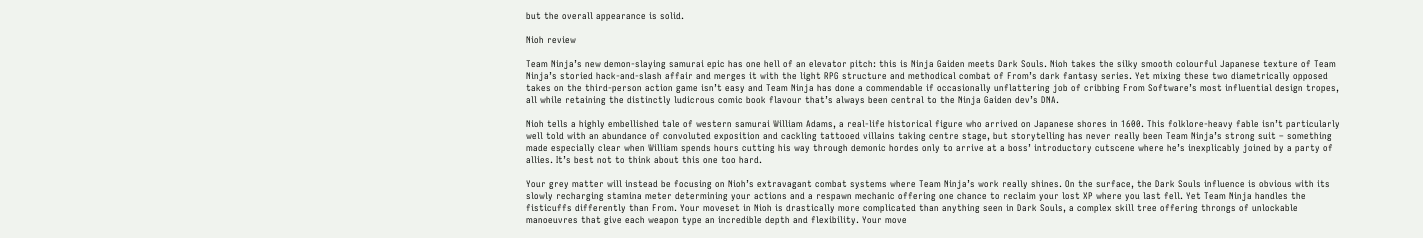but the overall appearance is solid.

Nioh review

Team Ninja’s new demon-slaying samurai epic has one hell of an elevator pitch: this is Ninja Gaiden meets Dark Souls. Nioh takes the silky smooth colourful Japanese texture of Team Ninja’s storied hack-and-slash affair and merges it with the light RPG structure and methodical combat of From’s dark fantasy series. Yet mixing these two diametrically opposed takes on the third-person action game isn’t easy and Team Ninja has done a commendable if occasionally unflattering job of cribbing From Software’s most influential design tropes, all while retaining the distinctly ludicrous comic book flavour that’s always been central to the Ninja Gaiden dev’s DNA.

Nioh tells a highly embellished tale of western samurai William Adams, a real-life historical figure who arrived on Japanese shores in 1600. This folklore-heavy fable isn’t particularly well told with an abundance of convoluted exposition and cackling tattooed villains taking centre stage, but storytelling has never really been Team Ninja’s strong suit – something made especially clear when William spends hours cutting his way through demonic hordes only to arrive at a boss’ introductory cutscene where he’s inexplicably joined by a party of allies. It’s best not to think about this one too hard.

Your grey matter will instead be focusing on Nioh’s extravagant combat systems where Team Ninja’s work really shines. On the surface, the Dark Souls influence is obvious with its slowly recharging stamina meter determining your actions and a respawn mechanic offering one chance to reclaim your lost XP where you last fell. Yet Team Ninja handles the fisticuffs differently than From. Your moveset in Nioh is drastically more complicated than anything seen in Dark Souls, a complex skill tree offering throngs of unlockable manoeuvres that give each weapon type an incredible depth and flexibility. Your move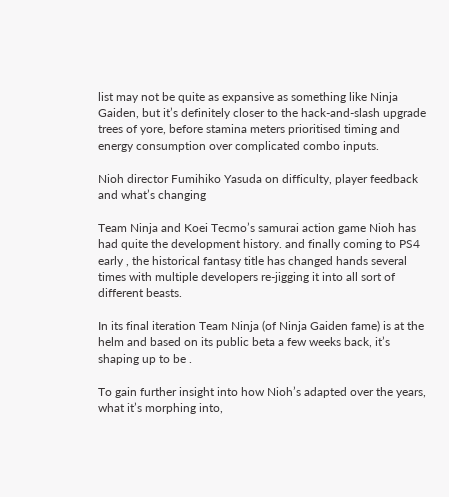list may not be quite as expansive as something like Ninja Gaiden, but it’s definitely closer to the hack-and-slash upgrade trees of yore, before stamina meters prioritised timing and energy consumption over complicated combo inputs.

Nioh director Fumihiko Yasuda on difficulty, player feedback and what’s changing

Team Ninja and Koei Tecmo’s samurai action game Nioh has had quite the development history. and finally coming to PS4 early , the historical fantasy title has changed hands several times with multiple developers re-jigging it into all sort of different beasts.

In its final iteration Team Ninja (of Ninja Gaiden fame) is at the helm and based on its public beta a few weeks back, it’s shaping up to be .

To gain further insight into how Nioh’s adapted over the years, what it’s morphing into,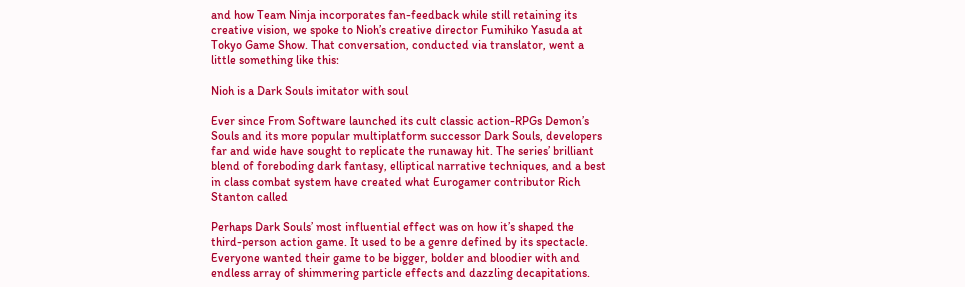and how Team Ninja incorporates fan-feedback while still retaining its creative vision, we spoke to Nioh’s creative director Fumihiko Yasuda at Tokyo Game Show. That conversation, conducted via translator, went a little something like this:

Nioh is a Dark Souls imitator with soul

Ever since From Software launched its cult classic action-RPGs Demon’s Souls and its more popular multiplatform successor Dark Souls, developers far and wide have sought to replicate the runaway hit. The series’ brilliant blend of foreboding dark fantasy, elliptical narrative techniques, and a best in class combat system have created what Eurogamer contributor Rich Stanton called

Perhaps Dark Souls’ most influential effect was on how it’s shaped the third-person action game. It used to be a genre defined by its spectacle. Everyone wanted their game to be bigger, bolder and bloodier with and endless array of shimmering particle effects and dazzling decapitations.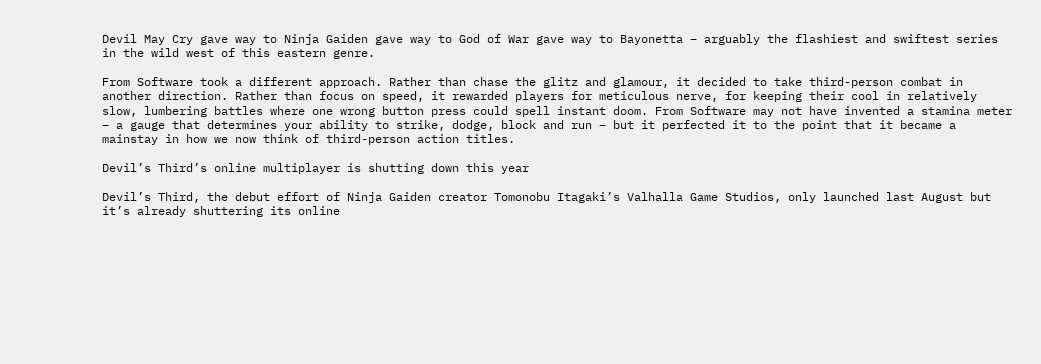Devil May Cry gave way to Ninja Gaiden gave way to God of War gave way to Bayonetta – arguably the flashiest and swiftest series in the wild west of this eastern genre.

From Software took a different approach. Rather than chase the glitz and glamour, it decided to take third-person combat in another direction. Rather than focus on speed, it rewarded players for meticulous nerve, for keeping their cool in relatively slow, lumbering battles where one wrong button press could spell instant doom. From Software may not have invented a stamina meter – a gauge that determines your ability to strike, dodge, block and run – but it perfected it to the point that it became a mainstay in how we now think of third-person action titles.

Devil’s Third’s online multiplayer is shutting down this year

Devil’s Third, the debut effort of Ninja Gaiden creator Tomonobu Itagaki’s Valhalla Game Studios, only launched last August but it’s already shuttering its online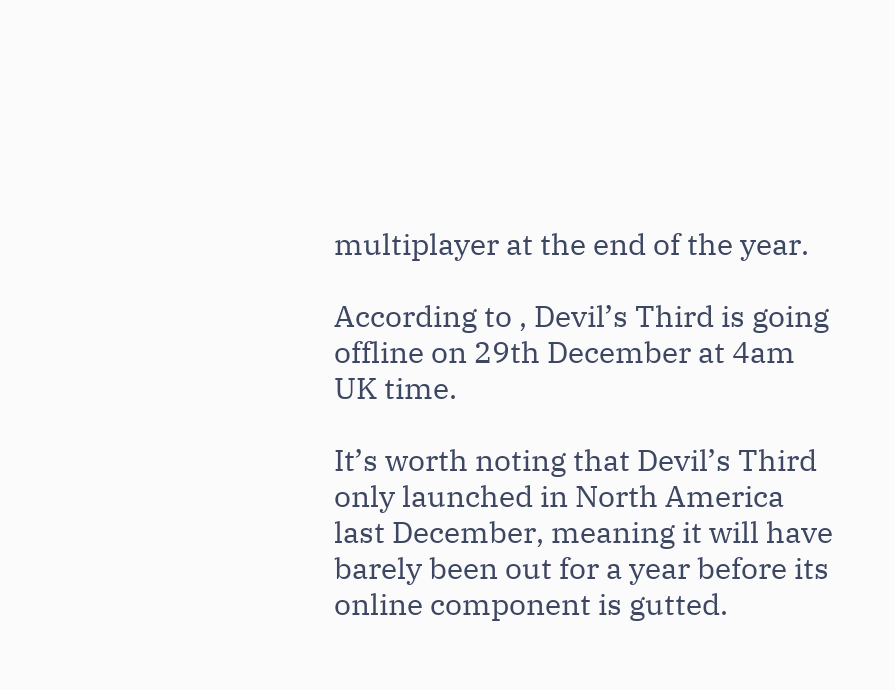multiplayer at the end of the year.

According to , Devil’s Third is going offline on 29th December at 4am UK time.

It’s worth noting that Devil’s Third only launched in North America last December, meaning it will have barely been out for a year before its online component is gutted.